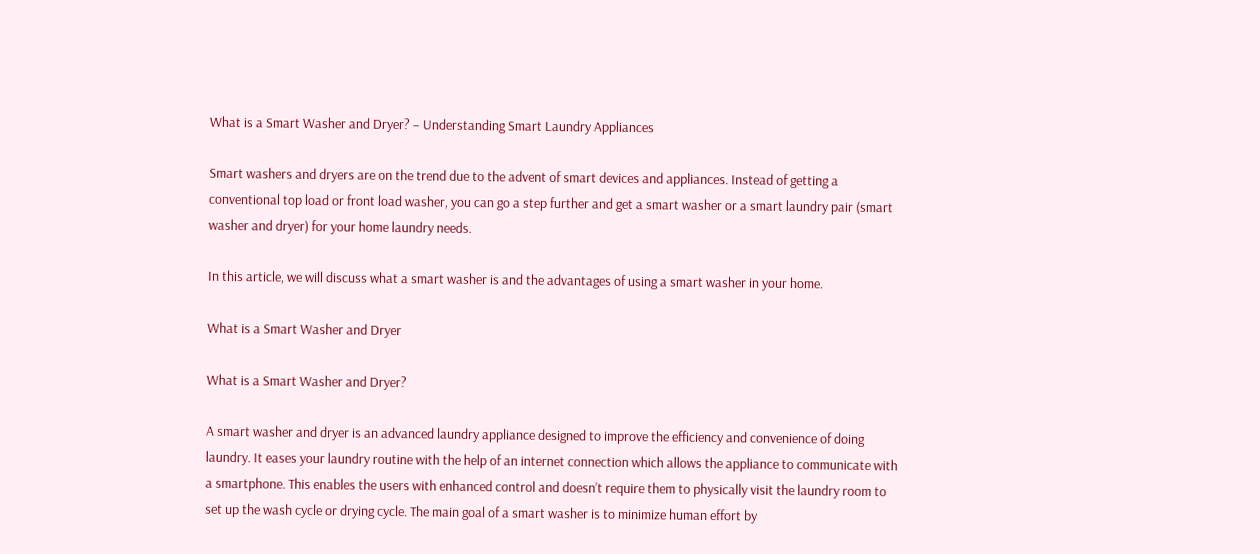What is a Smart Washer and Dryer? – Understanding Smart Laundry Appliances

Smart washers and dryers are on the trend due to the advent of smart devices and appliances. Instead of getting a conventional top load or front load washer, you can go a step further and get a smart washer or a smart laundry pair (smart washer and dryer) for your home laundry needs.

In this article, we will discuss what a smart washer is and the advantages of using a smart washer in your home.

What is a Smart Washer and Dryer

What is a Smart Washer and Dryer?

A smart washer and dryer is an advanced laundry appliance designed to improve the efficiency and convenience of doing laundry. It eases your laundry routine with the help of an internet connection which allows the appliance to communicate with a smartphone. This enables the users with enhanced control and doesn’t require them to physically visit the laundry room to set up the wash cycle or drying cycle. The main goal of a smart washer is to minimize human effort by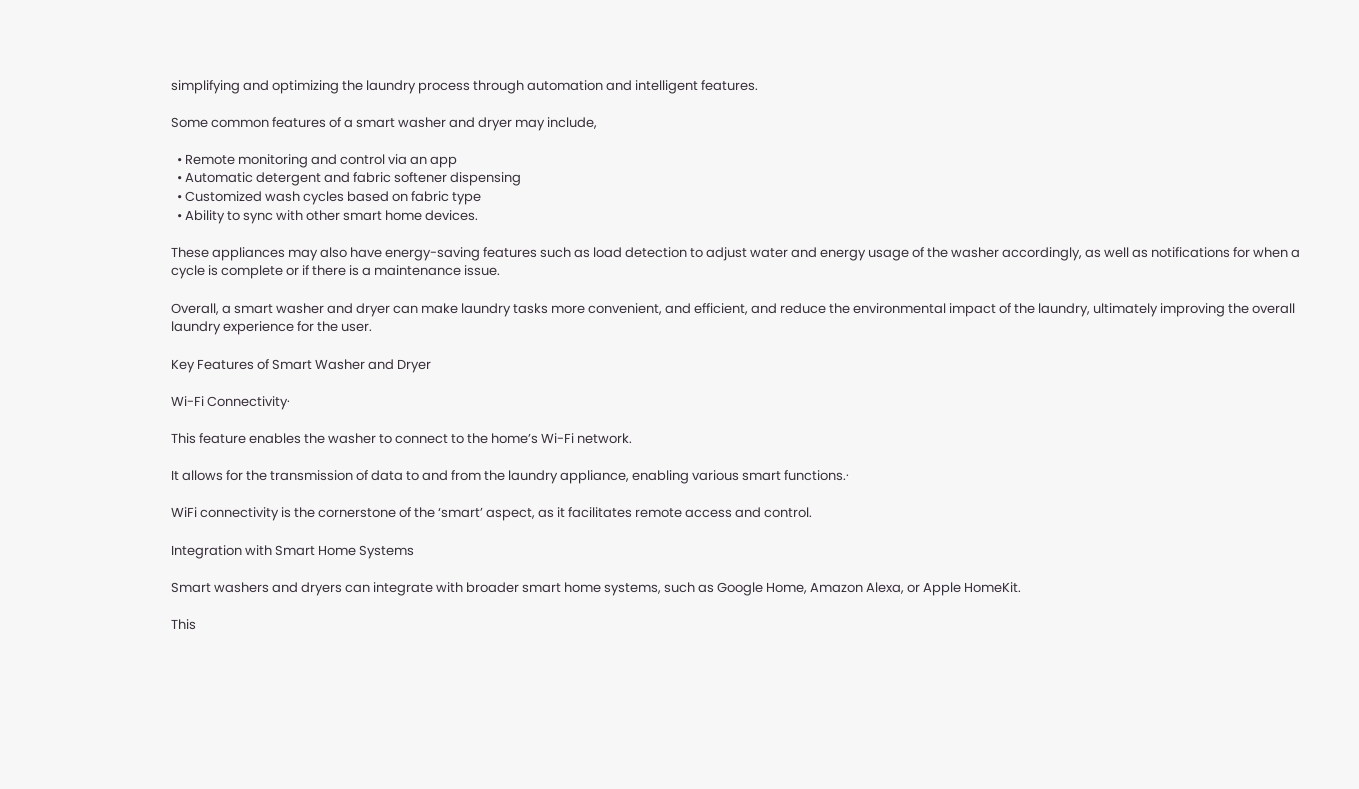simplifying and optimizing the laundry process through automation and intelligent features.

Some common features of a smart washer and dryer may include,

  • Remote monitoring and control via an app
  • Automatic detergent and fabric softener dispensing
  • Customized wash cycles based on fabric type
  • Ability to sync with other smart home devices.

These appliances may also have energy-saving features such as load detection to adjust water and energy usage of the washer accordingly, as well as notifications for when a cycle is complete or if there is a maintenance issue.

Overall, a smart washer and dryer can make laundry tasks more convenient, and efficient, and reduce the environmental impact of the laundry, ultimately improving the overall laundry experience for the user.

Key Features of Smart Washer and Dryer

Wi-Fi Connectivity·

This feature enables the washer to connect to the home’s Wi-Fi network.

It allows for the transmission of data to and from the laundry appliance, enabling various smart functions.·

WiFi connectivity is the cornerstone of the ‘smart’ aspect, as it facilitates remote access and control.

Integration with Smart Home Systems

Smart washers and dryers can integrate with broader smart home systems, such as Google Home, Amazon Alexa, or Apple HomeKit.

This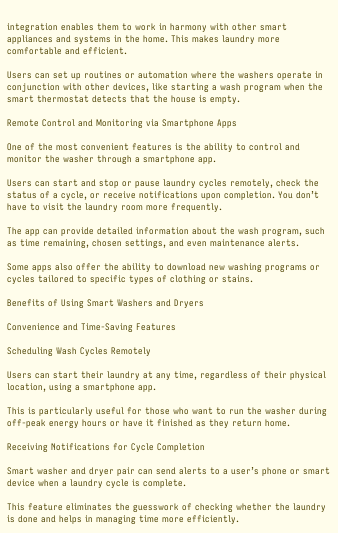integration enables them to work in harmony with other smart appliances and systems in the home. This makes laundry more comfortable and efficient.

Users can set up routines or automation where the washers operate in conjunction with other devices, like starting a wash program when the smart thermostat detects that the house is empty.

Remote Control and Monitoring via Smartphone Apps

One of the most convenient features is the ability to control and monitor the washer through a smartphone app.

Users can start and stop or pause laundry cycles remotely, check the status of a cycle, or receive notifications upon completion. You don’t have to visit the laundry room more frequently.

The app can provide detailed information about the wash program, such as time remaining, chosen settings, and even maintenance alerts.

Some apps also offer the ability to download new washing programs or cycles tailored to specific types of clothing or stains.

Benefits of Using Smart Washers and Dryers

Convenience and Time-Saving Features

Scheduling Wash Cycles Remotely

Users can start their laundry at any time, regardless of their physical location, using a smartphone app.

This is particularly useful for those who want to run the washer during off-peak energy hours or have it finished as they return home.

Receiving Notifications for Cycle Completion

Smart washer and dryer pair can send alerts to a user’s phone or smart device when a laundry cycle is complete.

This feature eliminates the guesswork of checking whether the laundry is done and helps in managing time more efficiently.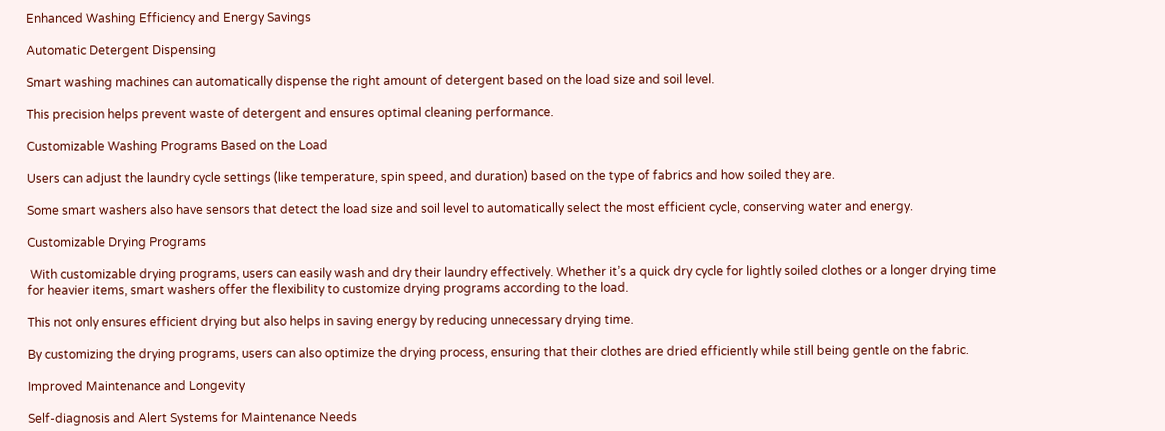Enhanced Washing Efficiency and Energy Savings

Automatic Detergent Dispensing

Smart washing machines can automatically dispense the right amount of detergent based on the load size and soil level.

This precision helps prevent waste of detergent and ensures optimal cleaning performance.

Customizable Washing Programs Based on the Load

Users can adjust the laundry cycle settings (like temperature, spin speed, and duration) based on the type of fabrics and how soiled they are.

Some smart washers also have sensors that detect the load size and soil level to automatically select the most efficient cycle, conserving water and energy.

Customizable Drying Programs

 With customizable drying programs, users can easily wash and dry their laundry effectively. Whether it’s a quick dry cycle for lightly soiled clothes or a longer drying time for heavier items, smart washers offer the flexibility to customize drying programs according to the load.

This not only ensures efficient drying but also helps in saving energy by reducing unnecessary drying time.

By customizing the drying programs, users can also optimize the drying process, ensuring that their clothes are dried efficiently while still being gentle on the fabric.

Improved Maintenance and Longevity

Self-diagnosis and Alert Systems for Maintenance Needs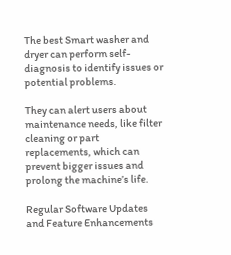The best Smart washer and dryer can perform self-diagnosis to identify issues or potential problems.

They can alert users about maintenance needs, like filter cleaning or part replacements, which can prevent bigger issues and prolong the machine’s life.

Regular Software Updates and Feature Enhancements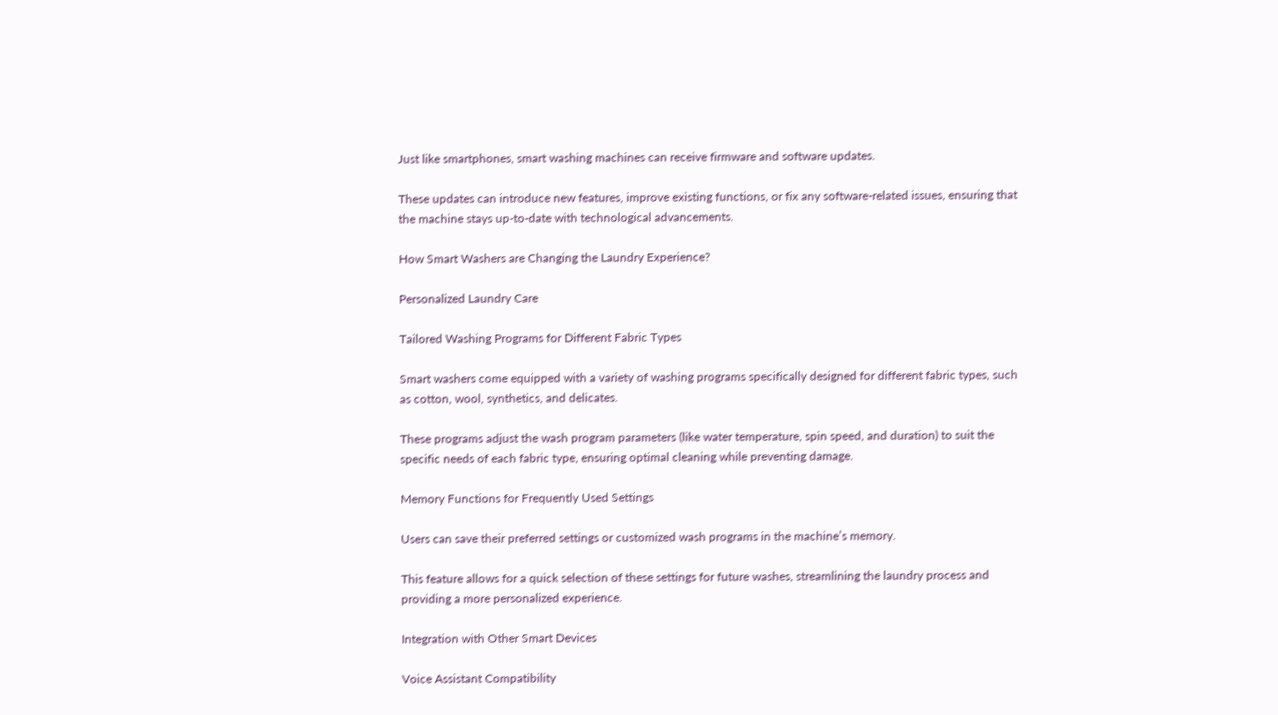Just like smartphones, smart washing machines can receive firmware and software updates.

These updates can introduce new features, improve existing functions, or fix any software-related issues, ensuring that the machine stays up-to-date with technological advancements.

How Smart Washers are Changing the Laundry Experience?

Personalized Laundry Care

Tailored Washing Programs for Different Fabric Types

Smart washers come equipped with a variety of washing programs specifically designed for different fabric types, such as cotton, wool, synthetics, and delicates.

These programs adjust the wash program parameters (like water temperature, spin speed, and duration) to suit the specific needs of each fabric type, ensuring optimal cleaning while preventing damage.

Memory Functions for Frequently Used Settings

Users can save their preferred settings or customized wash programs in the machine’s memory.

This feature allows for a quick selection of these settings for future washes, streamlining the laundry process and providing a more personalized experience.

Integration with Other Smart Devices

Voice Assistant Compatibility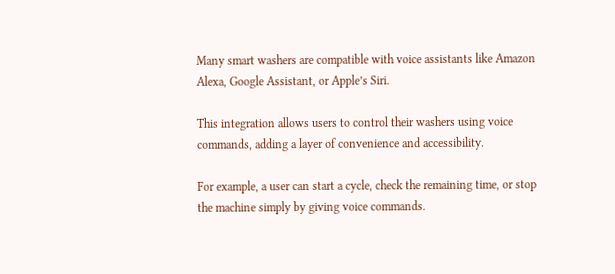Many smart washers are compatible with voice assistants like Amazon Alexa, Google Assistant, or Apple’s Siri.

This integration allows users to control their washers using voice commands, adding a layer of convenience and accessibility.

For example, a user can start a cycle, check the remaining time, or stop the machine simply by giving voice commands.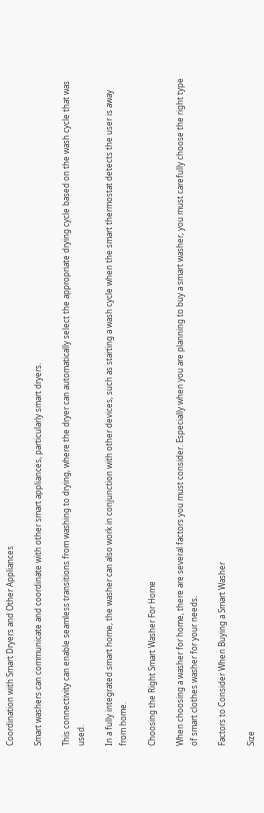Coordination with Smart Dryers and Other Appliances

Smart washers can communicate and coordinate with other smart appliances, particularly smart dryers.

This connectivity can enable seamless transitions from washing to drying, where the dryer can automatically select the appropriate drying cycle based on the wash cycle that was used.

In a fully integrated smart home, the washer can also work in conjunction with other devices, such as starting a wash cycle when the smart thermostat detects the user is away from home.

Choosing the Right Smart Washer For Home

When choosing a washer for home, there are several factors you must consider. Especially when you are planning to buy a smart washer, you must carefully choose the right type of smart clothes washer for your needs.

Factors to Consider When Buying a Smart Washer

Size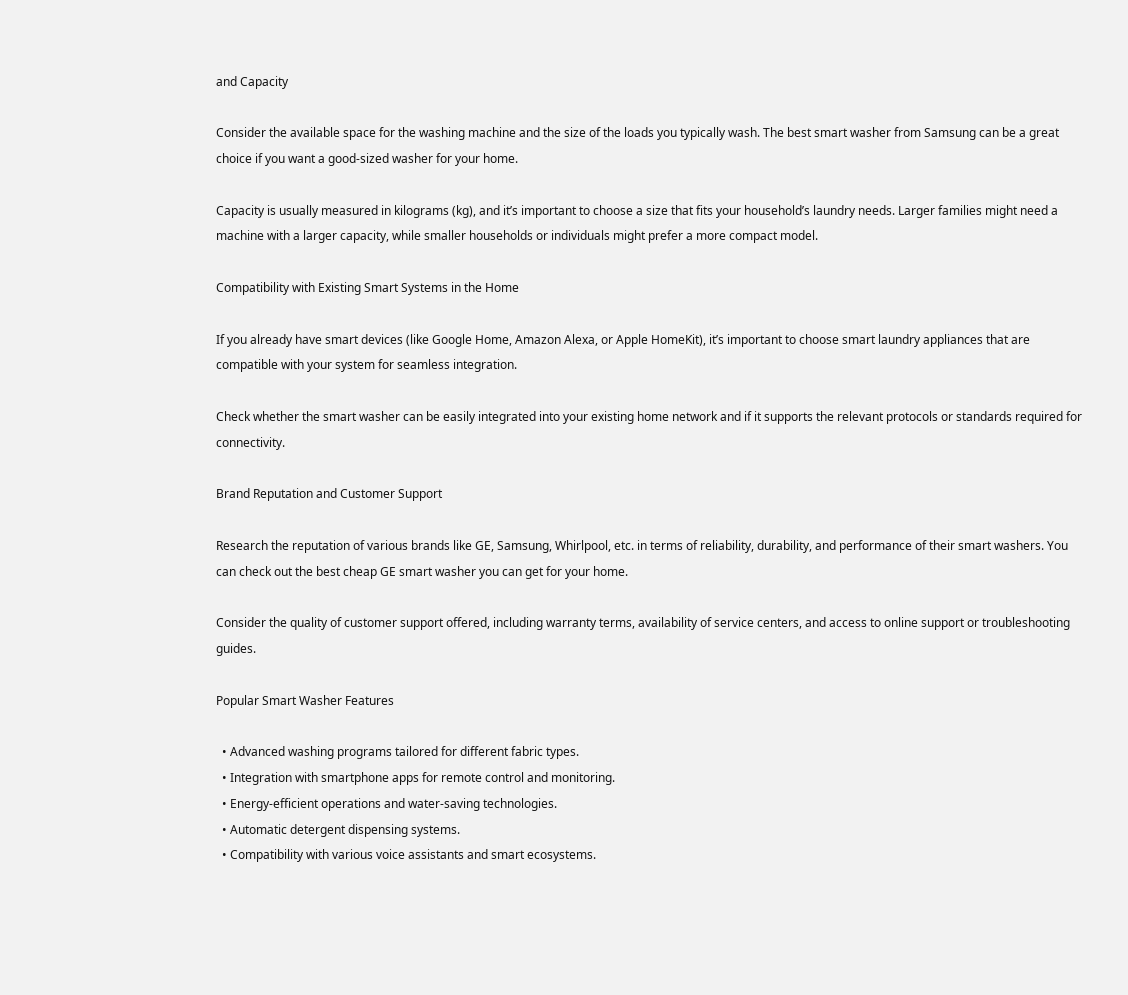and Capacity

Consider the available space for the washing machine and the size of the loads you typically wash. The best smart washer from Samsung can be a great choice if you want a good-sized washer for your home.

Capacity is usually measured in kilograms (kg), and it’s important to choose a size that fits your household’s laundry needs. Larger families might need a machine with a larger capacity, while smaller households or individuals might prefer a more compact model.

Compatibility with Existing Smart Systems in the Home

If you already have smart devices (like Google Home, Amazon Alexa, or Apple HomeKit), it’s important to choose smart laundry appliances that are compatible with your system for seamless integration.

Check whether the smart washer can be easily integrated into your existing home network and if it supports the relevant protocols or standards required for connectivity.

Brand Reputation and Customer Support

Research the reputation of various brands like GE, Samsung, Whirlpool, etc. in terms of reliability, durability, and performance of their smart washers. You can check out the best cheap GE smart washer you can get for your home.

Consider the quality of customer support offered, including warranty terms, availability of service centers, and access to online support or troubleshooting guides.

Popular Smart Washer Features

  • Advanced washing programs tailored for different fabric types.
  • Integration with smartphone apps for remote control and monitoring.
  • Energy-efficient operations and water-saving technologies.
  • Automatic detergent dispensing systems.
  • Compatibility with various voice assistants and smart ecosystems.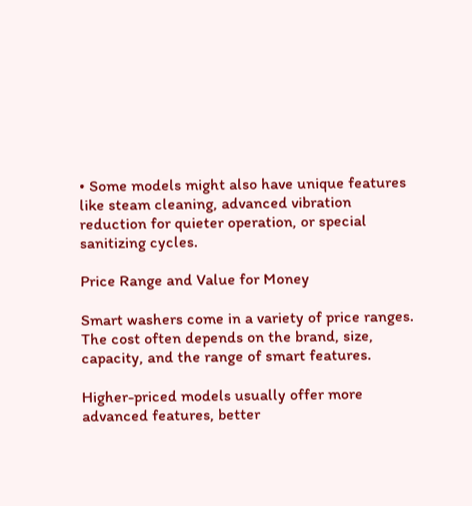• Some models might also have unique features like steam cleaning, advanced vibration reduction for quieter operation, or special sanitizing cycles.

Price Range and Value for Money

Smart washers come in a variety of price ranges. The cost often depends on the brand, size, capacity, and the range of smart features.

Higher-priced models usually offer more advanced features, better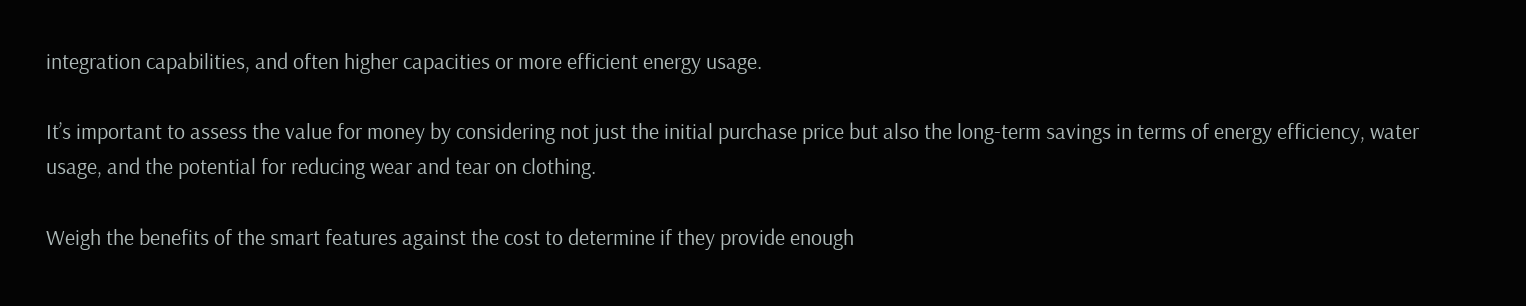integration capabilities, and often higher capacities or more efficient energy usage.

It’s important to assess the value for money by considering not just the initial purchase price but also the long-term savings in terms of energy efficiency, water usage, and the potential for reducing wear and tear on clothing.

Weigh the benefits of the smart features against the cost to determine if they provide enough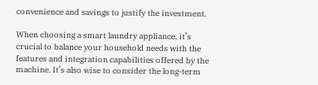convenience and savings to justify the investment.

When choosing a smart laundry appliance, it’s crucial to balance your household needs with the features and integration capabilities offered by the machine. It’s also wise to consider the long-term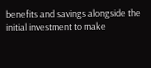benefits and savings alongside the initial investment to make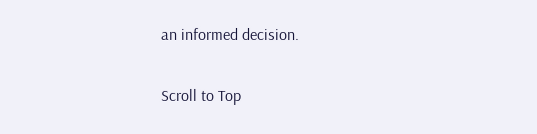an informed decision.

Scroll to Top